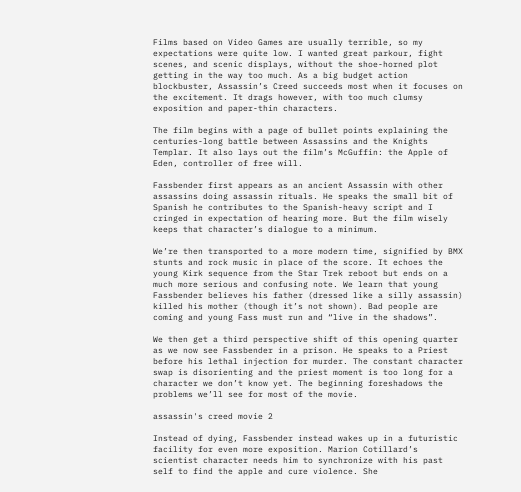Films based on Video Games are usually terrible, so my expectations were quite low. I wanted great parkour, fight scenes, and scenic displays, without the shoe-horned plot getting in the way too much. As a big budget action blockbuster, Assassin’s Creed succeeds most when it focuses on the excitement. It drags however, with too much clumsy exposition and paper-thin characters.

The film begins with a page of bullet points explaining the centuries-long battle between Assassins and the Knights Templar. It also lays out the film’s McGuffin: the Apple of Eden, controller of free will.

Fassbender first appears as an ancient Assassin with other assassins doing assassin rituals. He speaks the small bit of Spanish he contributes to the Spanish-heavy script and I cringed in expectation of hearing more. But the film wisely keeps that character’s dialogue to a minimum.

We’re then transported to a more modern time, signified by BMX stunts and rock music in place of the score. It echoes the young Kirk sequence from the Star Trek reboot but ends on a much more serious and confusing note. We learn that young Fassbender believes his father (dressed like a silly assassin) killed his mother (though it’s not shown). Bad people are coming and young Fass must run and “live in the shadows”.

We then get a third perspective shift of this opening quarter as we now see Fassbender in a prison. He speaks to a Priest before his lethal injection for murder. The constant character swap is disorienting and the priest moment is too long for a character we don’t know yet. The beginning foreshadows the problems we’ll see for most of the movie.

assassin's creed movie 2

Instead of dying, Fassbender instead wakes up in a futuristic facility for even more exposition. Marion Cotillard’s scientist character needs him to synchronize with his past self to find the apple and cure violence. She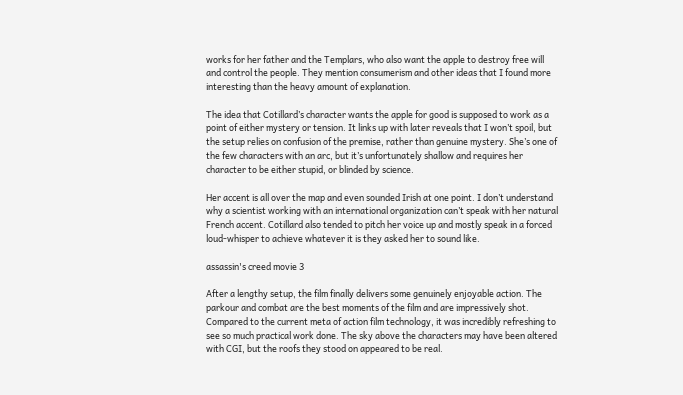works for her father and the Templars, who also want the apple to destroy free will and control the people. They mention consumerism and other ideas that I found more interesting than the heavy amount of explanation.

The idea that Cotillard’s character wants the apple for good is supposed to work as a point of either mystery or tension. It links up with later reveals that I won’t spoil, but the setup relies on confusion of the premise, rather than genuine mystery. She’s one of the few characters with an arc, but it’s unfortunately shallow and requires her character to be either stupid, or blinded by science.

Her accent is all over the map and even sounded Irish at one point. I don’t understand why a scientist working with an international organization can’t speak with her natural French accent. Cotillard also tended to pitch her voice up and mostly speak in a forced loud-whisper to achieve whatever it is they asked her to sound like.

assassin's creed movie 3

After a lengthy setup, the film finally delivers some genuinely enjoyable action. The parkour and combat are the best moments of the film and are impressively shot. Compared to the current meta of action film technology, it was incredibly refreshing to see so much practical work done. The sky above the characters may have been altered with CGI, but the roofs they stood on appeared to be real.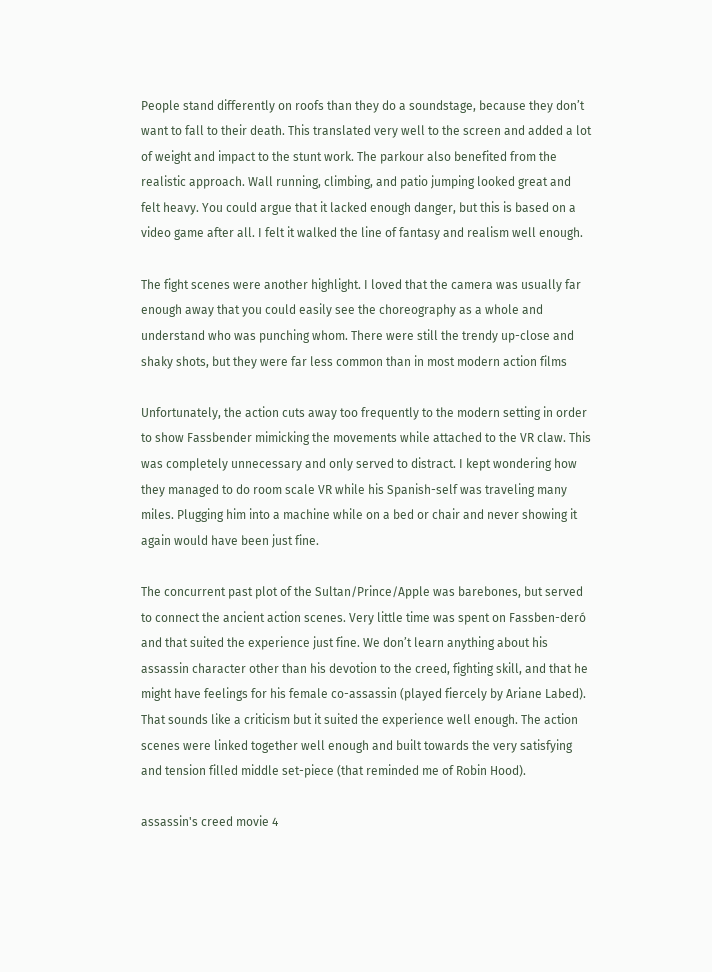People stand differently on roofs than they do a soundstage, because they don’t want to fall to their death. This translated very well to the screen and added a lot of weight and impact to the stunt work. The parkour also benefited from the realistic approach. Wall running, climbing, and patio jumping looked great and felt heavy. You could argue that it lacked enough danger, but this is based on a video game after all. I felt it walked the line of fantasy and realism well enough.

The fight scenes were another highlight. I loved that the camera was usually far enough away that you could easily see the choreography as a whole and understand who was punching whom. There were still the trendy up-close and shaky shots, but they were far less common than in most modern action films

Unfortunately, the action cuts away too frequently to the modern setting in order to show Fassbender mimicking the movements while attached to the VR claw. This was completely unnecessary and only served to distract. I kept wondering how they managed to do room scale VR while his Spanish-self was traveling many miles. Plugging him into a machine while on a bed or chair and never showing it again would have been just fine.

The concurrent past plot of the Sultan/Prince/Apple was barebones, but served to connect the ancient action scenes. Very little time was spent on Fassben-deró and that suited the experience just fine. We don’t learn anything about his assassin character other than his devotion to the creed, fighting skill, and that he might have feelings for his female co-assassin (played fiercely by Ariane Labed). That sounds like a criticism but it suited the experience well enough. The action scenes were linked together well enough and built towards the very satisfying and tension filled middle set-piece (that reminded me of Robin Hood).

assassin's creed movie 4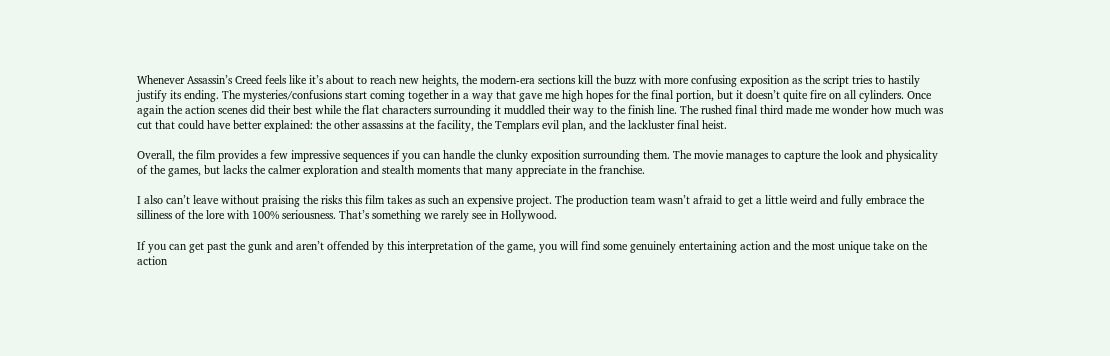Whenever Assassin’s Creed feels like it’s about to reach new heights, the modern-era sections kill the buzz with more confusing exposition as the script tries to hastily justify its ending. The mysteries/confusions start coming together in a way that gave me high hopes for the final portion, but it doesn’t quite fire on all cylinders. Once again the action scenes did their best while the flat characters surrounding it muddled their way to the finish line. The rushed final third made me wonder how much was cut that could have better explained: the other assassins at the facility, the Templars evil plan, and the lackluster final heist.

Overall, the film provides a few impressive sequences if you can handle the clunky exposition surrounding them. The movie manages to capture the look and physicality of the games, but lacks the calmer exploration and stealth moments that many appreciate in the franchise.

I also can’t leave without praising the risks this film takes as such an expensive project. The production team wasn’t afraid to get a little weird and fully embrace the silliness of the lore with 100% seriousness. That’s something we rarely see in Hollywood.

If you can get past the gunk and aren’t offended by this interpretation of the game, you will find some genuinely entertaining action and the most unique take on the action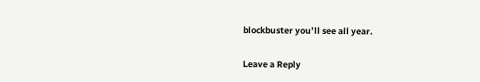blockbuster you’ll see all year.

Leave a Reply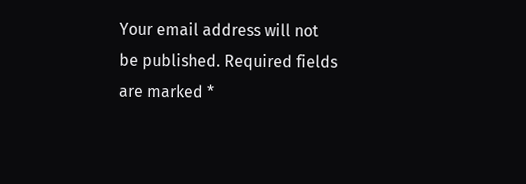Your email address will not be published. Required fields are marked *